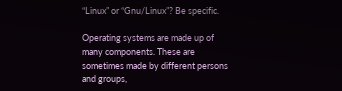“Linux” or “Gnu/Linux”? Be specific.

Operating systems are made up of many components. These are sometimes made by different persons and groups,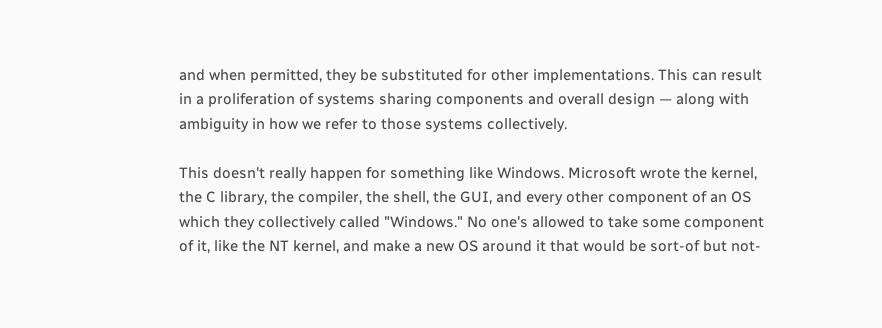and when permitted, they be substituted for other implementations. This can result in a proliferation of systems sharing components and overall design — along with ambiguity in how we refer to those systems collectively.

This doesn't really happen for something like Windows. Microsoft wrote the kernel, the C library, the compiler, the shell, the GUI, and every other component of an OS which they collectively called "Windows." No one's allowed to take some component of it, like the NT kernel, and make a new OS around it that would be sort-of but not-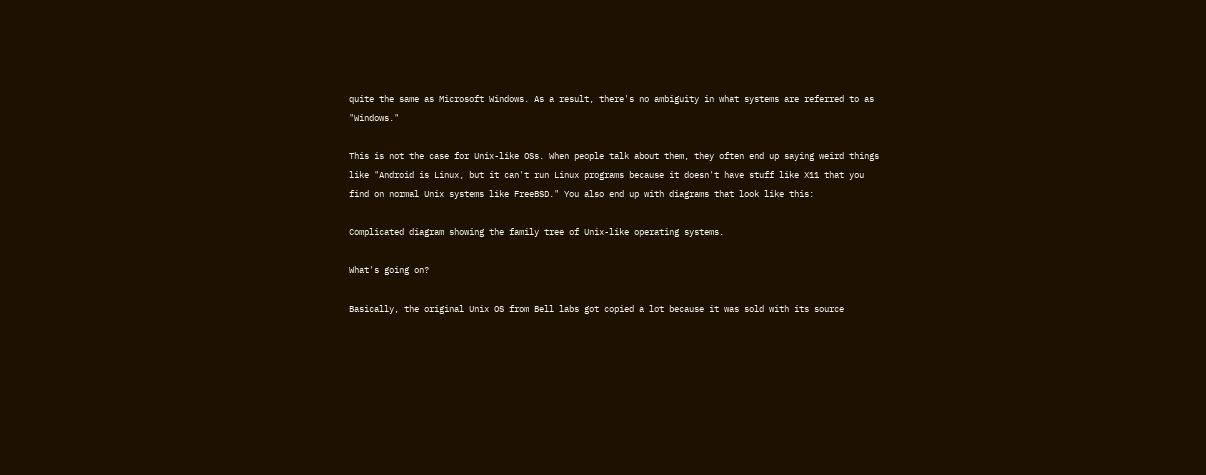quite the same as Microsoft Windows. As a result, there's no ambiguity in what systems are referred to as "Windows."

This is not the case for Unix-like OSs. When people talk about them, they often end up saying weird things like "Android is Linux, but it can't run Linux programs because it doesn't have stuff like X11 that you find on normal Unix systems like FreeBSD." You also end up with diagrams that look like this:

Complicated diagram showing the family tree of Unix-like operating systems.

What's going on?

Basically, the original Unix OS from Bell labs got copied a lot because it was sold with its source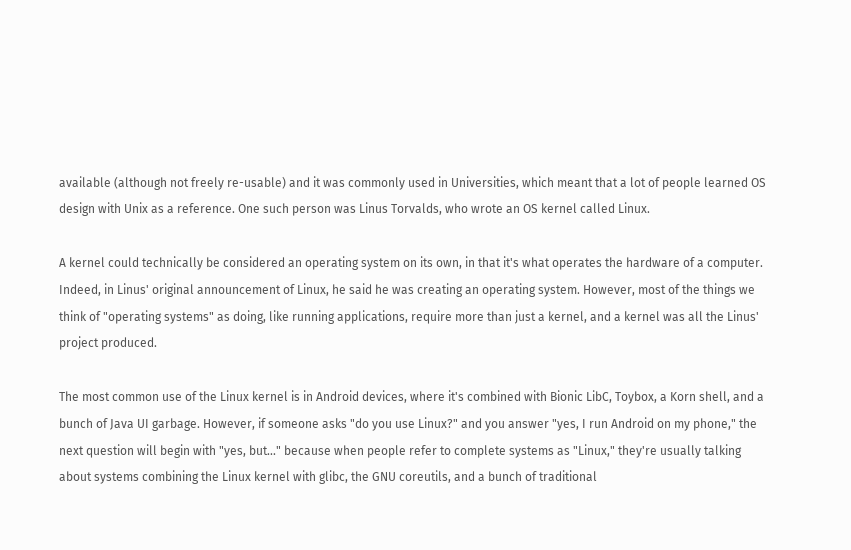available (although not freely re-usable) and it was commonly used in Universities, which meant that a lot of people learned OS design with Unix as a reference. One such person was Linus Torvalds, who wrote an OS kernel called Linux.

A kernel could technically be considered an operating system on its own, in that it's what operates the hardware of a computer. Indeed, in Linus' original announcement of Linux, he said he was creating an operating system. However, most of the things we think of "operating systems" as doing, like running applications, require more than just a kernel, and a kernel was all the Linus' project produced.

The most common use of the Linux kernel is in Android devices, where it's combined with Bionic LibC, Toybox, a Korn shell, and a bunch of Java UI garbage. However, if someone asks "do you use Linux?" and you answer "yes, I run Android on my phone," the next question will begin with "yes, but..." because when people refer to complete systems as "Linux," they're usually talking about systems combining the Linux kernel with glibc, the GNU coreutils, and a bunch of traditional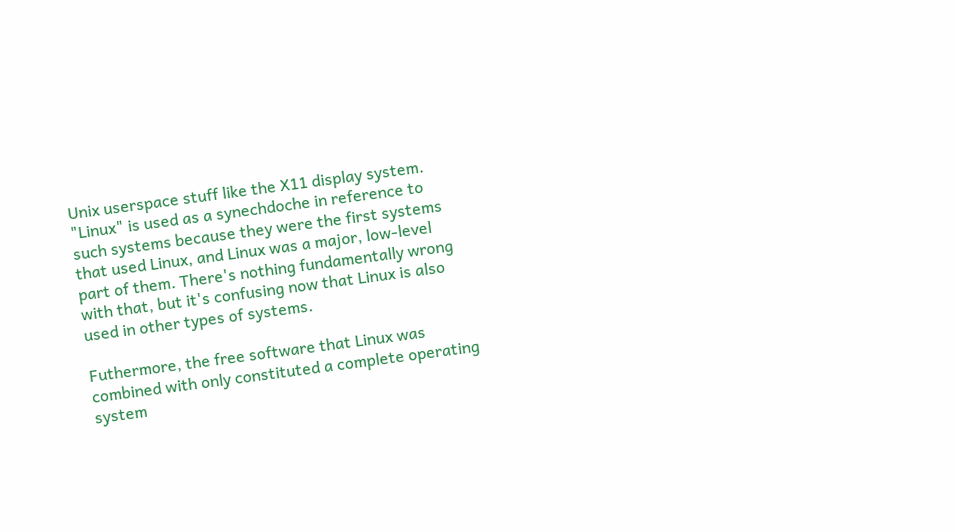Unix userspace stuff like the X11 display system. "Linux" is used as a synechdoche in reference to such systems because they were the first systems that used Linux, and Linux was a major, low-level part of them. There's nothing fundamentally wrong with that, but it's confusing now that Linux is also used in other types of systems.

Futhermore, the free software that Linux was combined with only constituted a complete operating system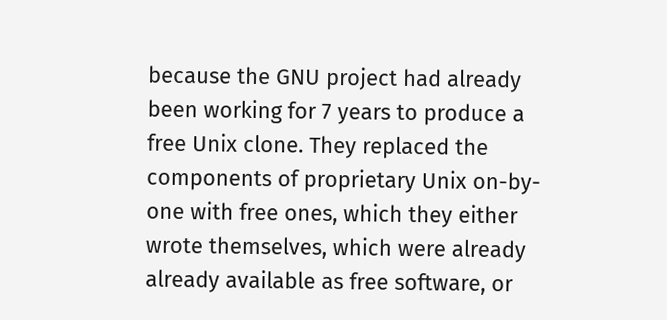because the GNU project had already been working for 7 years to produce a free Unix clone. They replaced the components of proprietary Unix on-by-one with free ones, which they either wrote themselves, which were already already available as free software, or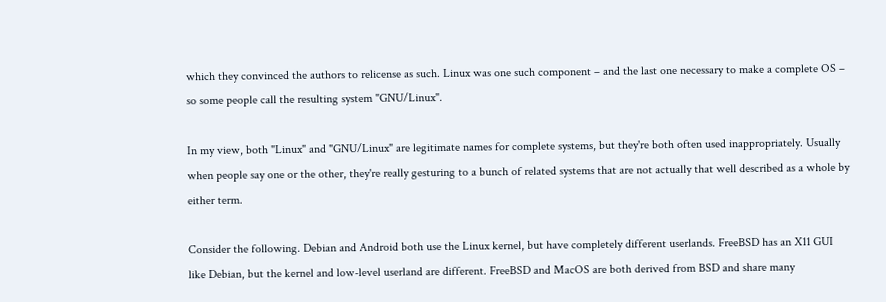which they convinced the authors to relicense as such. Linux was one such component – and the last one necessary to make a complete OS – so some people call the resulting system "GNU/Linux".

In my view, both "Linux" and "GNU/Linux" are legitimate names for complete systems, but they're both often used inappropriately. Usually when people say one or the other, they're really gesturing to a bunch of related systems that are not actually that well described as a whole by either term.

Consider the following. Debian and Android both use the Linux kernel, but have completely different userlands. FreeBSD has an X11 GUI like Debian, but the kernel and low-level userland are different. FreeBSD and MacOS are both derived from BSD and share many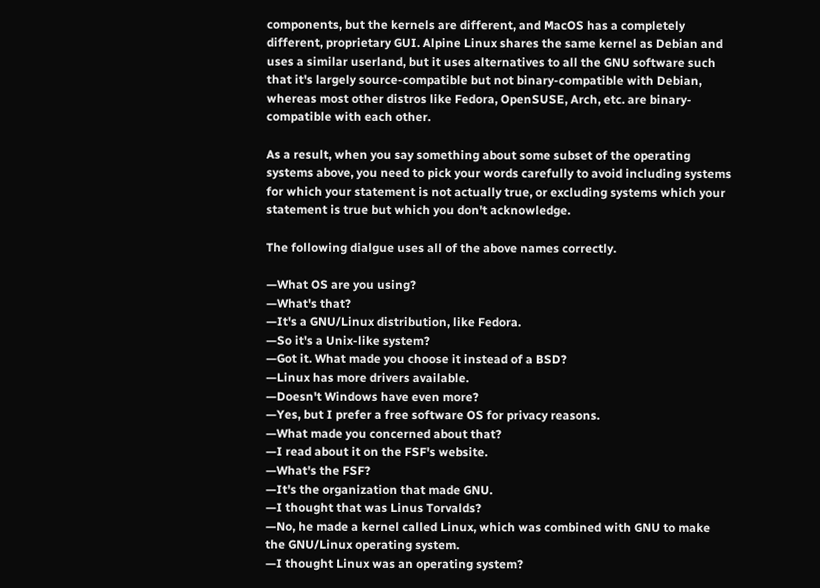components, but the kernels are different, and MacOS has a completely different, proprietary GUI. Alpine Linux shares the same kernel as Debian and uses a similar userland, but it uses alternatives to all the GNU software such that it's largely source-compatible but not binary-compatible with Debian, whereas most other distros like Fedora, OpenSUSE, Arch, etc. are binary-compatible with each other.

As a result, when you say something about some subset of the operating systems above, you need to pick your words carefully to avoid including systems for which your statement is not actually true, or excluding systems which your statement is true but which you don't acknowledge.

The following dialgue uses all of the above names correctly.

—What OS are you using?
—What's that?
—It's a GNU/Linux distribution, like Fedora.
—So it's a Unix-like system?
—Got it. What made you choose it instead of a BSD?
—Linux has more drivers available.
—Doesn't Windows have even more?
—Yes, but I prefer a free software OS for privacy reasons.
—What made you concerned about that?
—I read about it on the FSF's website.
—What's the FSF?
—It's the organization that made GNU.
—I thought that was Linus Torvalds?
—No, he made a kernel called Linux, which was combined with GNU to make the GNU/Linux operating system.
—I thought Linux was an operating system?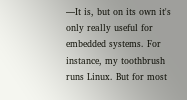—It is, but on its own it's only really useful for embedded systems. For instance, my toothbrush runs Linux. But for most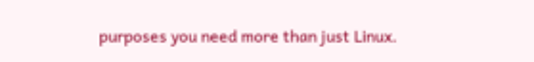purposes you need more than just Linux.